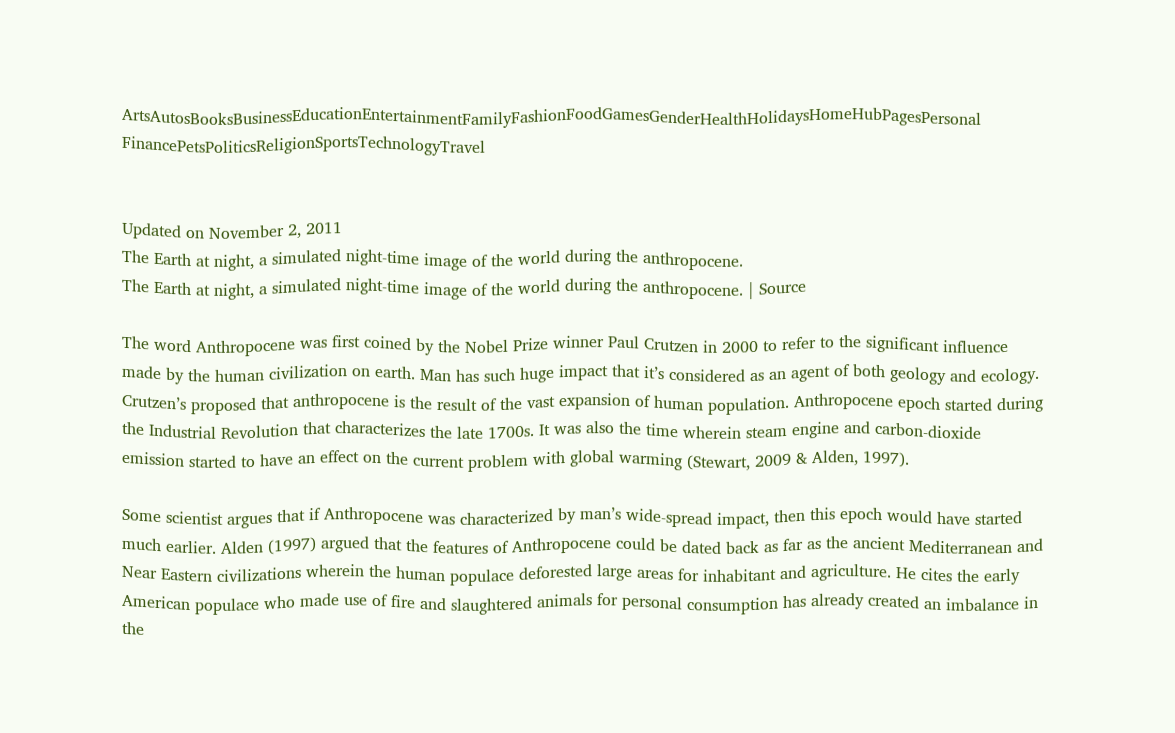ArtsAutosBooksBusinessEducationEntertainmentFamilyFashionFoodGamesGenderHealthHolidaysHomeHubPagesPersonal FinancePetsPoliticsReligionSportsTechnologyTravel


Updated on November 2, 2011
The Earth at night, a simulated night-time image of the world during the anthropocene.
The Earth at night, a simulated night-time image of the world during the anthropocene. | Source

The word Anthropocene was first coined by the Nobel Prize winner Paul Crutzen in 2000 to refer to the significant influence made by the human civilization on earth. Man has such huge impact that it’s considered as an agent of both geology and ecology. Crutzen’s proposed that anthropocene is the result of the vast expansion of human population. Anthropocene epoch started during the Industrial Revolution that characterizes the late 1700s. It was also the time wherein steam engine and carbon-dioxide emission started to have an effect on the current problem with global warming (Stewart, 2009 & Alden, 1997).

Some scientist argues that if Anthropocene was characterized by man’s wide-spread impact, then this epoch would have started much earlier. Alden (1997) argued that the features of Anthropocene could be dated back as far as the ancient Mediterranean and Near Eastern civilizations wherein the human populace deforested large areas for inhabitant and agriculture. He cites the early American populace who made use of fire and slaughtered animals for personal consumption has already created an imbalance in the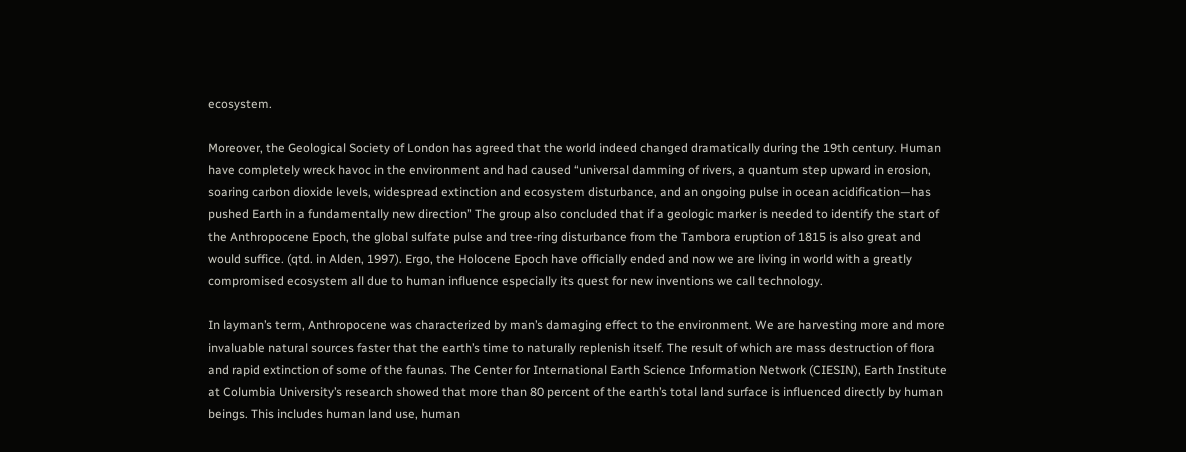ecosystem.

Moreover, the Geological Society of London has agreed that the world indeed changed dramatically during the 19th century. Human have completely wreck havoc in the environment and had caused “universal damming of rivers, a quantum step upward in erosion, soaring carbon dioxide levels, widespread extinction and ecosystem disturbance, and an ongoing pulse in ocean acidification—has pushed Earth in a fundamentally new direction” The group also concluded that if a geologic marker is needed to identify the start of the Anthropocene Epoch, the global sulfate pulse and tree-ring disturbance from the Tambora eruption of 1815 is also great and would suffice. (qtd. in Alden, 1997). Ergo, the Holocene Epoch have officially ended and now we are living in world with a greatly compromised ecosystem all due to human influence especially its quest for new inventions we call technology.

In layman’s term, Anthropocene was characterized by man’s damaging effect to the environment. We are harvesting more and more invaluable natural sources faster that the earth’s time to naturally replenish itself. The result of which are mass destruction of flora and rapid extinction of some of the faunas. The Center for International Earth Science Information Network (CIESIN), Earth Institute at Columbia University’s research showed that more than 80 percent of the earth’s total land surface is influenced directly by human beings. This includes human land use, human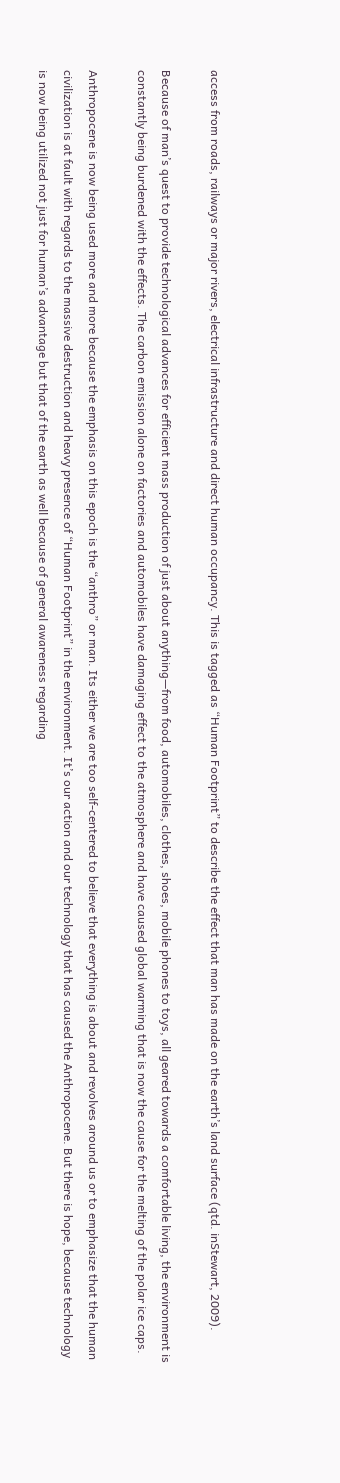access from roads, railways or major rivers, electrical infrastructure and direct human occupancy. This is tagged as “Human Footprint” to describe the effect that man has made on the earth’s land surface (qtd. inStewart, 2009).

Because of man’s quest to provide technological advances for efficient mass production of just about anything—from food, automobiles, clothes, shoes, mobile phones to toys, all geared towards a comfortable living, the environment is constantly being burdened with the effects. The carbon emission alone on factories and automobiles have damaging effect to the atmosphere and have caused global warming that is now the cause for the melting of the polar ice caps.

Anthropocene is now being used more and more because the emphasis on this epoch is the “anthro” or man. Its either we are too self-centered to believe that everything is about and revolves around us or to emphasize that the human civilization is at fault with regards to the massive destruction and heavy presence of “Human Footprint” in the environment. It’s our action and our technology that has caused the Anthropocene. But there is hope, because technology is now being utilized not just for human’s advantage but that of the earth as well because of general awareness regarding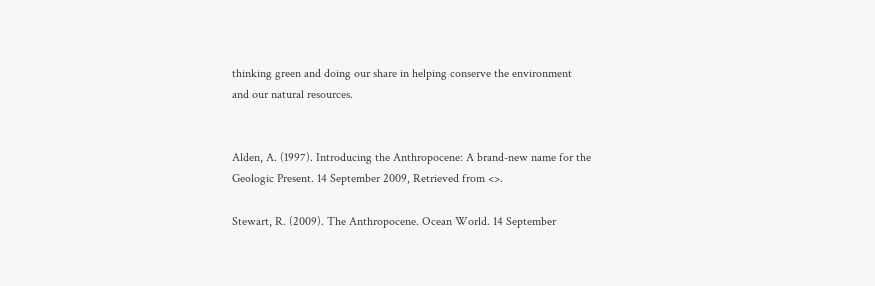thinking green and doing our share in helping conserve the environment and our natural resources.


Alden, A. (1997). Introducing the Anthropocene: A brand-new name for the Geologic Present. 14 September 2009, Retrieved from <>.

Stewart, R. (2009). The Anthropocene. Ocean World. 14 September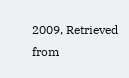2009, Retrieved from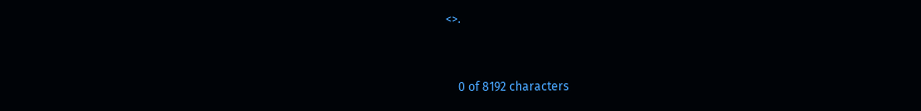<>.


    0 of 8192 characters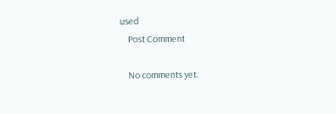used
    Post Comment

    No comments yet.